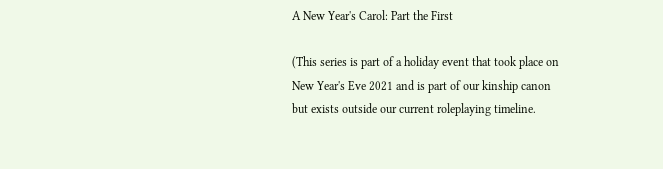A New Year's Carol: Part the First

(This series is part of a holiday event that took place on New Year's Eve 2021 and is part of our kinship canon but exists outside our current roleplaying timeline.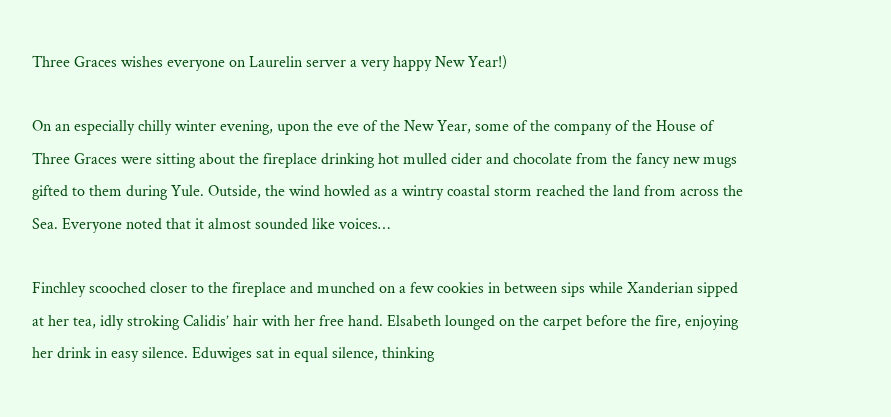Three Graces wishes everyone on Laurelin server a very happy New Year!)

On an especially chilly winter evening, upon the eve of the New Year, some of the company of the House of Three Graces were sitting about the fireplace drinking hot mulled cider and chocolate from the fancy new mugs gifted to them during Yule. Outside, the wind howled as a wintry coastal storm reached the land from across the Sea. Everyone noted that it almost sounded like voices…

Finchley scooched closer to the fireplace and munched on a few cookies in between sips while Xanderian sipped at her tea, idly stroking Calidis’ hair with her free hand. Elsabeth lounged on the carpet before the fire, enjoying her drink in easy silence. Eduwiges sat in equal silence, thinking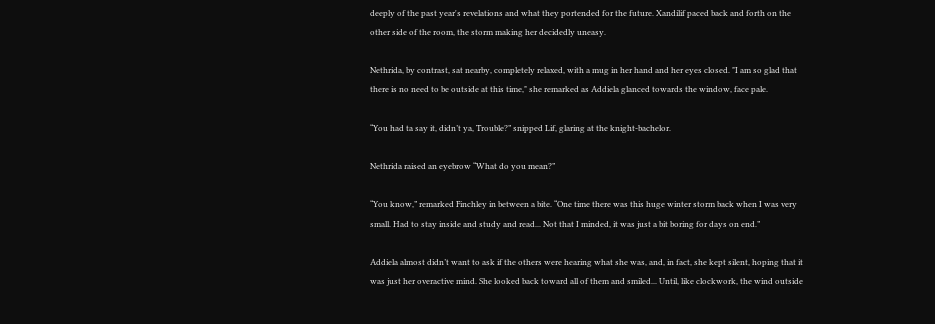deeply of the past year's revelations and what they portended for the future. Xandilif paced back and forth on the other side of the room, the storm making her decidedly uneasy.

Nethrida, by contrast, sat nearby, completely relaxed, with a mug in her hand and her eyes closed. "I am so glad that there is no need to be outside at this time," she remarked as Addiela glanced towards the window, face pale.

“You had ta say it, didn’t ya, Trouble?” snipped Lif, glaring at the knight-bachelor.

Nethrida raised an eyebrow “What do you mean?”

“You know,” remarked Finchley in between a bite. “One time there was this huge winter storm back when I was very small. Had to stay inside and study and read... Not that I minded, it was just a bit boring for days on end.”

Addiela almost didn’t want to ask if the others were hearing what she was, and, in fact, she kept silent, hoping that it was just her overactive mind. She looked back toward all of them and smiled... Until, like clockwork, the wind outside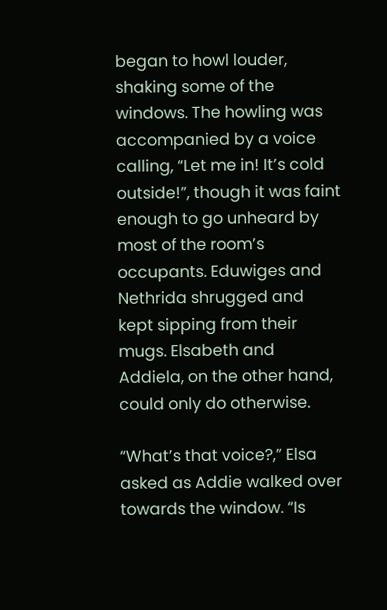began to howl louder, shaking some of the windows. The howling was accompanied by a voice calling, “Let me in! It’s cold outside!”, though it was faint enough to go unheard by most of the room’s occupants. Eduwiges and Nethrida shrugged and kept sipping from their mugs. Elsabeth and Addiela, on the other hand, could only do otherwise.

“What’s that voice?,” Elsa asked as Addie walked over towards the window. “Is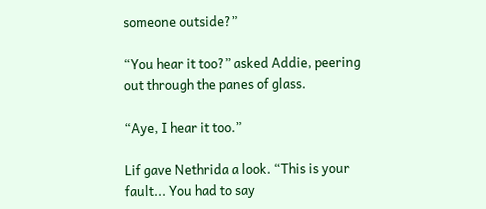someone outside?”

“You hear it too?” asked Addie, peering out through the panes of glass.

“Aye, I hear it too.”

Lif gave Nethrida a look. “This is your fault... You had to say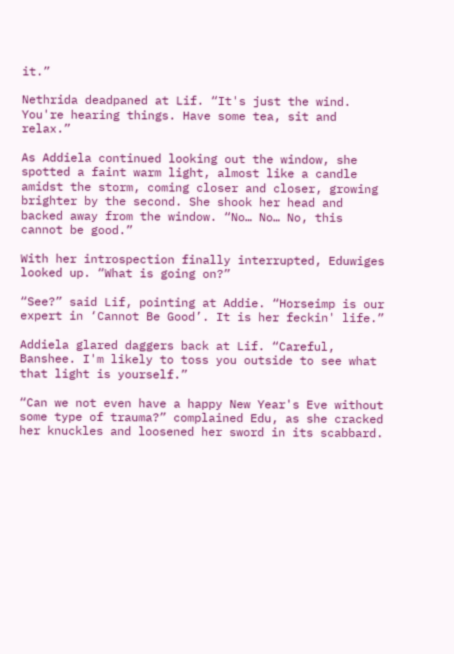it.”

Nethrida deadpaned at Lif. “It's just the wind. You're hearing things. Have some tea, sit and relax.”

As Addiela continued looking out the window, she spotted a faint warm light, almost like a candle amidst the storm, coming closer and closer, growing brighter by the second. She shook her head and backed away from the window. “No… No… No, this cannot be good.”

With her introspection finally interrupted, Eduwiges looked up. “What is going on?”

“See?” said Lif, pointing at Addie. “Horseimp is our expert in ‘Cannot Be Good’. It is her feckin' life.”

Addiela glared daggers back at Lif. “Careful, Banshee. I'm likely to toss you outside to see what that light is yourself.”

“Can we not even have a happy New Year's Eve without some type of trauma?” complained Edu, as she cracked her knuckles and loosened her sword in its scabbard.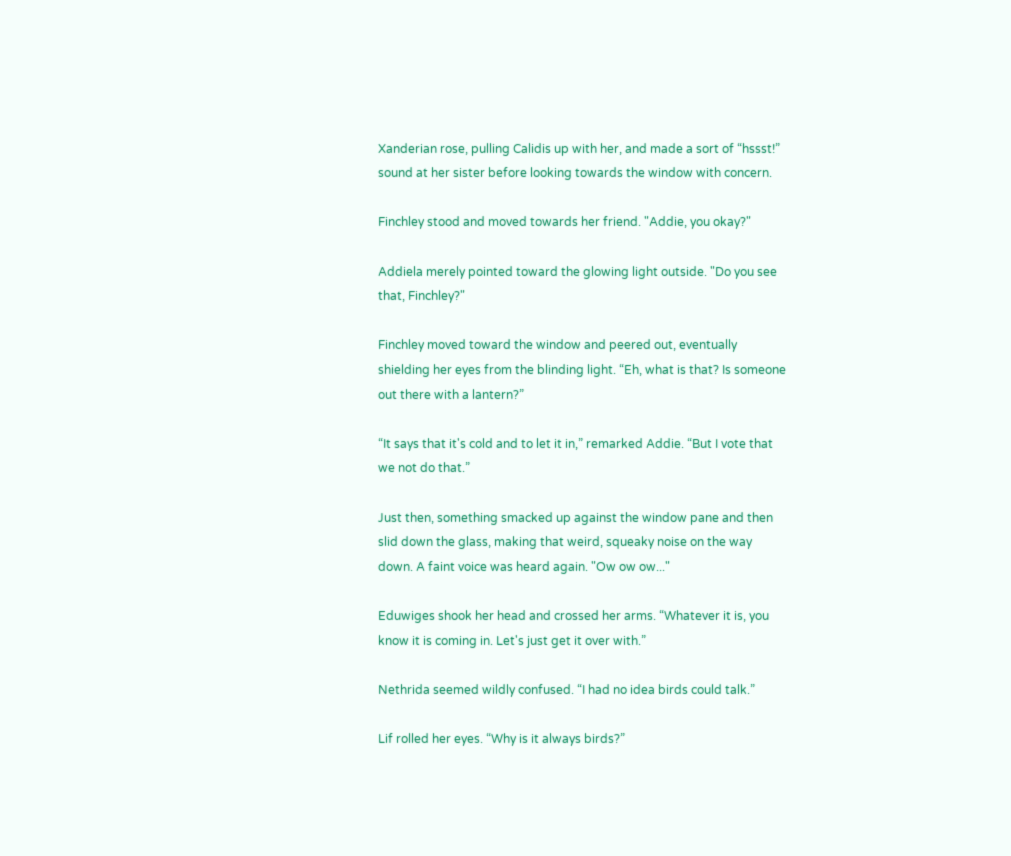Xanderian rose, pulling Calidis up with her, and made a sort of “hssst!” sound at her sister before looking towards the window with concern.

Finchley stood and moved towards her friend. "Addie, you okay?"

Addiela merely pointed toward the glowing light outside. "Do you see that, Finchley?"

Finchley moved toward the window and peered out, eventually shielding her eyes from the blinding light. “Eh, what is that? Is someone out there with a lantern?”

“It says that it's cold and to let it in,” remarked Addie. “But I vote that we not do that.”

Just then, something smacked up against the window pane and then slid down the glass, making that weird, squeaky noise on the way down. A faint voice was heard again. "Ow ow ow..."

Eduwiges shook her head and crossed her arms. “Whatever it is, you know it is coming in. Let's just get it over with.”

Nethrida seemed wildly confused. “I had no idea birds could talk.”

Lif rolled her eyes. “Why is it always birds?”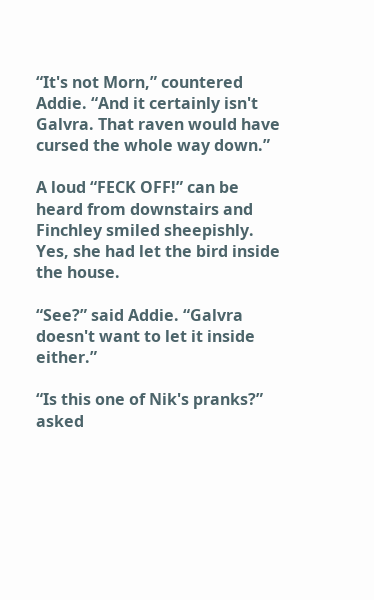“It's not Morn,” countered Addie. “And it certainly isn't Galvra. That raven would have cursed the whole way down.”

A loud “FECK OFF!” can be heard from downstairs and Finchley smiled sheepishly. Yes, she had let the bird inside the house.

“See?” said Addie. “Galvra doesn't want to let it inside either.”

“Is this one of Nik's pranks?” asked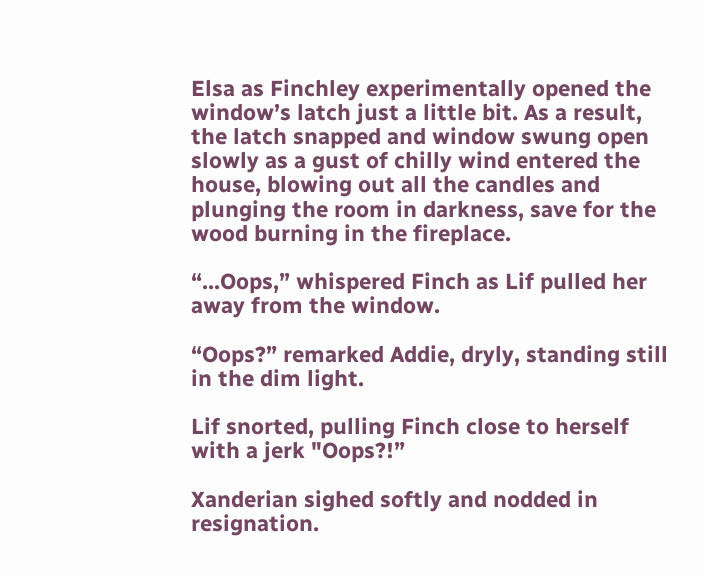Elsa as Finchley experimentally opened the window’s latch just a little bit. As a result, the latch snapped and window swung open slowly as a gust of chilly wind entered the house, blowing out all the candles and plunging the room in darkness, save for the wood burning in the fireplace.

“...Oops,” whispered Finch as Lif pulled her away from the window.

“Oops?” remarked Addie, dryly, standing still in the dim light.

Lif snorted, pulling Finch close to herself with a jerk "Oops?!”

Xanderian sighed softly and nodded in resignation.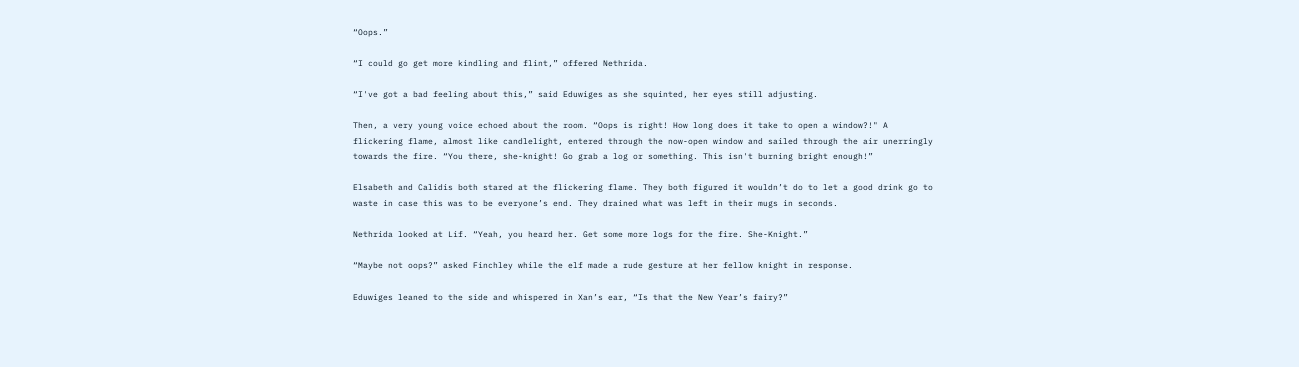“Oops.”

“I could go get more kindling and flint,” offered Nethrida.

“I've got a bad feeling about this,” said Eduwiges as she squinted, her eyes still adjusting.

Then, a very young voice echoed about the room. “Oops is right! How long does it take to open a window?!" A flickering flame, almost like candlelight, entered through the now-open window and sailed through the air unerringly towards the fire. “You there, she-knight! Go grab a log or something. This isn't burning bright enough!”

Elsabeth and Calidis both stared at the flickering flame. They both figured it wouldn’t do to let a good drink go to waste in case this was to be everyone’s end. They drained what was left in their mugs in seconds.

Nethrida looked at Lif. “Yeah, you heard her. Get some more logs for the fire. She-Knight.”

“Maybe not oops?” asked Finchley while the elf made a rude gesture at her fellow knight in response.

Eduwiges leaned to the side and whispered in Xan’s ear, “Is that the New Year’s fairy?”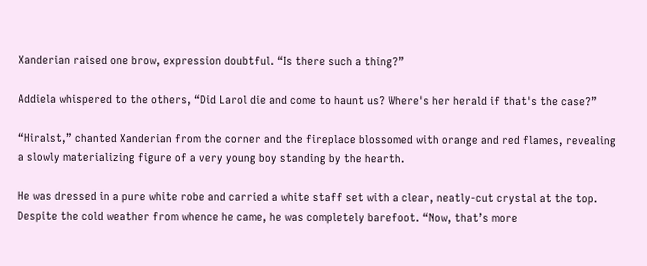Xanderian raised one brow, expression doubtful. “Is there such a thing?”

Addiela whispered to the others, “Did Larol die and come to haunt us? Where's her herald if that's the case?”

“Hiralst,” chanted Xanderian from the corner and the fireplace blossomed with orange and red flames, revealing a slowly materializing figure of a very young boy standing by the hearth.

He was dressed in a pure white robe and carried a white staff set with a clear, neatly-cut crystal at the top. Despite the cold weather from whence he came, he was completely barefoot. “Now, that’s more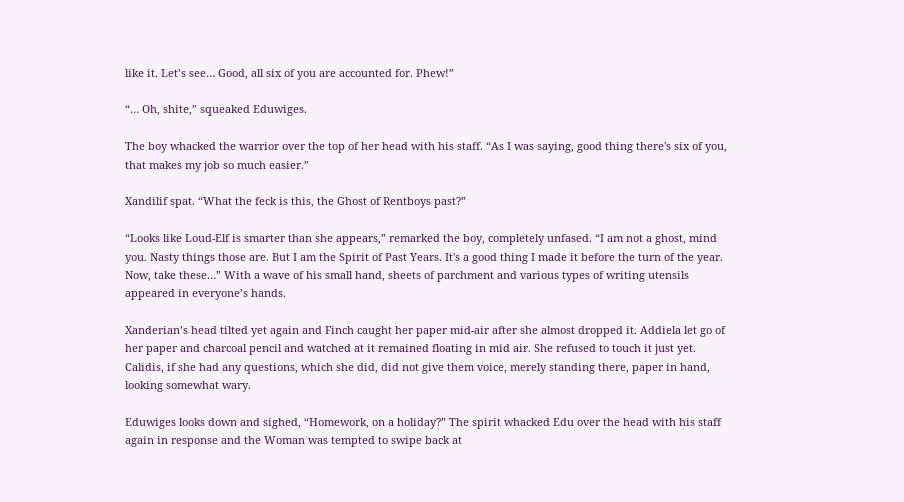like it. Let’s see… Good, all six of you are accounted for. Phew!”

“… Oh, shite,” squeaked Eduwiges.

The boy whacked the warrior over the top of her head with his staff. “As I was saying, good thing there's six of you, that makes my job so much easier.”

Xandilif spat. “What the feck is this, the Ghost of Rentboys past?”

“Looks like Loud-Elf is smarter than she appears,” remarked the boy, completely unfased. “I am not a ghost, mind you. Nasty things those are. But I am the Spirit of Past Years. It's a good thing I made it before the turn of the year. Now, take these…” With a wave of his small hand, sheets of parchment and various types of writing utensils appeared in everyone’s hands.

Xanderian’s head tilted yet again and Finch caught her paper mid-air after she almost dropped it. Addiela let go of her paper and charcoal pencil and watched at it remained floating in mid air. She refused to touch it just yet. Calidis, if she had any questions, which she did, did not give them voice, merely standing there, paper in hand, looking somewhat wary.

Eduwiges looks down and sighed, “Homework, on a holiday?” The spirit whacked Edu over the head with his staff again in response and the Woman was tempted to swipe back at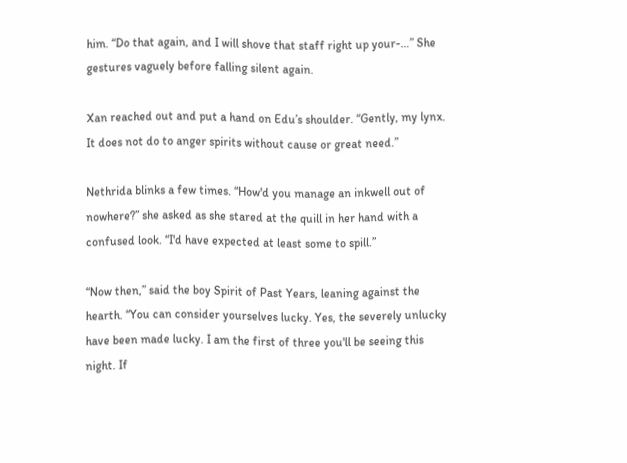him. “Do that again, and I will shove that staff right up your-…” She gestures vaguely before falling silent again.

Xan reached out and put a hand on Edu’s shoulder. “Gently, my lynx. It does not do to anger spirits without cause or great need.”

Nethrida blinks a few times. “How'd you manage an inkwell out of nowhere?” she asked as she stared at the quill in her hand with a confused look. “I'd have expected at least some to spill.”

“Now then,” said the boy Spirit of Past Years, leaning against the hearth. “You can consider yourselves lucky. Yes, the severely unlucky have been made lucky. I am the first of three you'll be seeing this night. If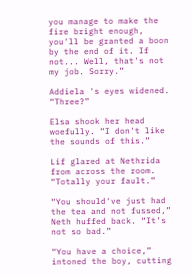you manage to make the fire bright enough, you'll be granted a boon by the end of it. If not... Well, that's not my job. Sorry.”

Addiela 's eyes widened. “Three?”

Elsa shook her head woefully. “I don't like the sounds of this.”

Lif glared at Nethrida from across the room. “Totally your fault.”

“You should've just had the tea and not fussed,” Neth huffed back. “It’s not so bad.”

“You have a choice,” intoned the boy, cutting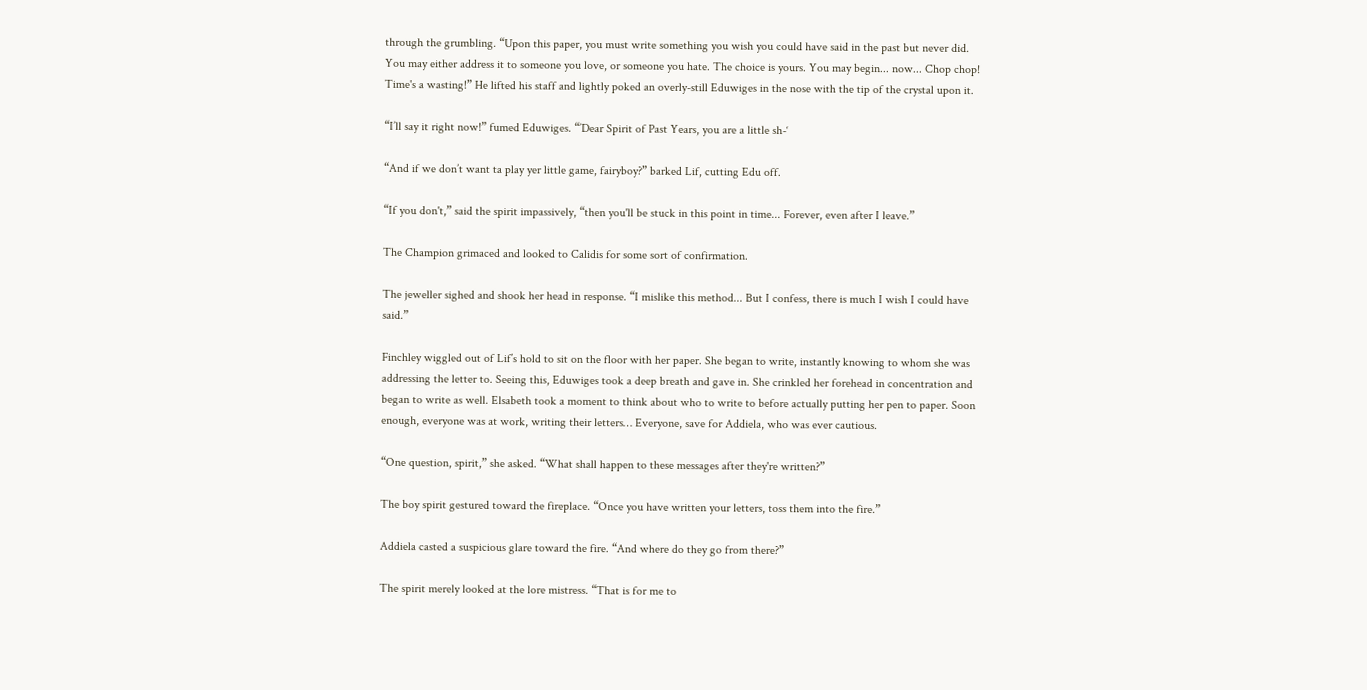through the grumbling. “Upon this paper, you must write something you wish you could have said in the past but never did. You may either address it to someone you love, or someone you hate. The choice is yours. You may begin... now... Chop chop! Time's a wasting!” He lifted his staff and lightly poked an overly-still Eduwiges in the nose with the tip of the crystal upon it.

“I’ll say it right now!” fumed Eduwiges. “’Dear Spirit of Past Years, you are a little sh-‘

“And if we don’t want ta play yer little game, fairyboy?” barked Lif, cutting Edu off.

“If you don't,” said the spirit impassively, “then you'll be stuck in this point in time... Forever, even after I leave.”

The Champion grimaced and looked to Calidis for some sort of confirmation.

The jeweller sighed and shook her head in response. “I mislike this method... But I confess, there is much I wish I could have said.”

Finchley wiggled out of Lif’s hold to sit on the floor with her paper. She began to write, instantly knowing to whom she was addressing the letter to. Seeing this, Eduwiges took a deep breath and gave in. She crinkled her forehead in concentration and began to write as well. Elsabeth took a moment to think about who to write to before actually putting her pen to paper. Soon enough, everyone was at work, writing their letters… Everyone, save for Addiela, who was ever cautious.

“One question, spirit,” she asked. “What shall happen to these messages after they're written?”

The boy spirit gestured toward the fireplace. “Once you have written your letters, toss them into the fire.”

Addiela casted a suspicious glare toward the fire. “And where do they go from there?”

The spirit merely looked at the lore mistress. “That is for me to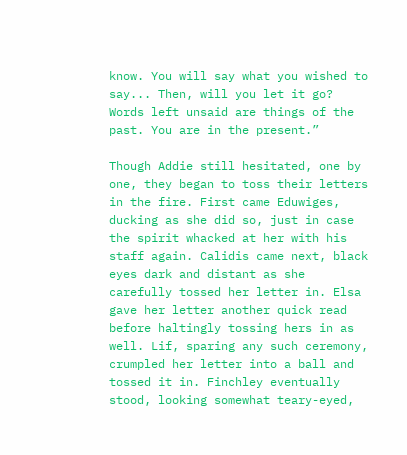know. You will say what you wished to say... Then, will you let it go? Words left unsaid are things of the past. You are in the present.”

Though Addie still hesitated, one by one, they began to toss their letters in the fire. First came Eduwiges, ducking as she did so, just in case the spirit whacked at her with his staff again. Calidis came next, black eyes dark and distant as she carefully tossed her letter in. Elsa gave her letter another quick read before haltingly tossing hers in as well. Lif, sparing any such ceremony, crumpled her letter into a ball and tossed it in. Finchley eventually stood, looking somewhat teary-eyed,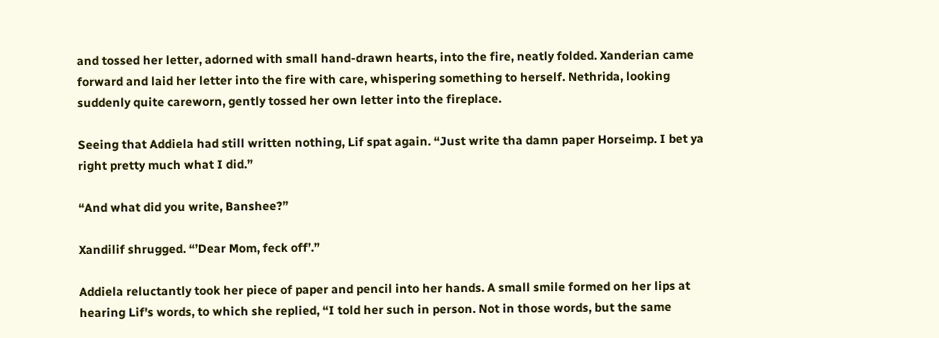and tossed her letter, adorned with small hand-drawn hearts, into the fire, neatly folded. Xanderian came forward and laid her letter into the fire with care, whispering something to herself. Nethrida, looking suddenly quite careworn, gently tossed her own letter into the fireplace.

Seeing that Addiela had still written nothing, Lif spat again. “Just write tha damn paper Horseimp. I bet ya right pretty much what I did.”

“And what did you write, Banshee?”

Xandilif shrugged. “’Dear Mom, feck off’.”

Addiela reluctantly took her piece of paper and pencil into her hands. A small smile formed on her lips at hearing Lif's words, to which she replied, “I told her such in person. Not in those words, but the same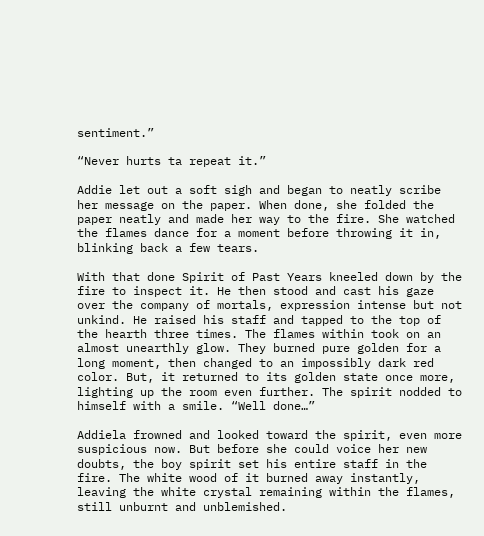sentiment.”

“Never hurts ta repeat it.”

Addie let out a soft sigh and began to neatly scribe her message on the paper. When done, she folded the paper neatly and made her way to the fire. She watched the flames dance for a moment before throwing it in, blinking back a few tears.

With that done Spirit of Past Years kneeled down by the fire to inspect it. He then stood and cast his gaze over the company of mortals, expression intense but not unkind. He raised his staff and tapped to the top of the hearth three times. The flames within took on an almost unearthly glow. They burned pure golden for a long moment, then changed to an impossibly dark red color. But, it returned to its golden state once more, lighting up the room even further. The spirit nodded to himself with a smile. “Well done…”

Addiela frowned and looked toward the spirit, even more suspicious now. But before she could voice her new doubts, the boy spirit set his entire staff in the fire. The white wood of it burned away instantly, leaving the white crystal remaining within the flames, still unburnt and unblemished.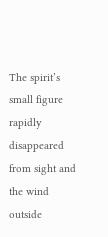The spirit’s small figure rapidly disappeared from sight and the wind outside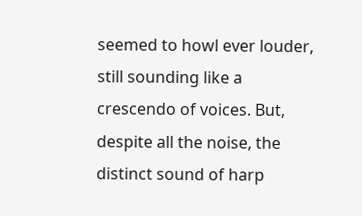seemed to howl ever louder, still sounding like a crescendo of voices. But, despite all the noise, the distinct sound of harp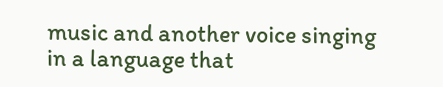music and another voice singing in a language that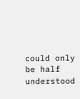could only be half understood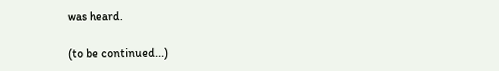was heard.

(to be continued...)